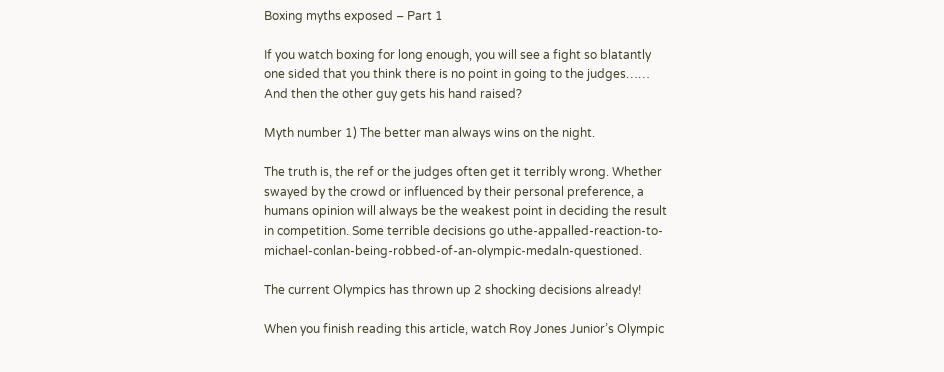Boxing myths exposed – Part 1

If you watch boxing for long enough, you will see a fight so blatantly one sided that you think there is no point in going to the judges…… And then the other guy gets his hand raised?

Myth number 1) The better man always wins on the night.

The truth is, the ref or the judges often get it terribly wrong. Whether swayed by the crowd or influenced by their personal preference, a humans opinion will always be the weakest point in deciding the result in competition. Some terrible decisions go uthe-appalled-reaction-to-michael-conlan-being-robbed-of-an-olympic-medaln-questioned.

The current Olympics has thrown up 2 shocking decisions already!

When you finish reading this article, watch Roy Jones Junior’s Olympic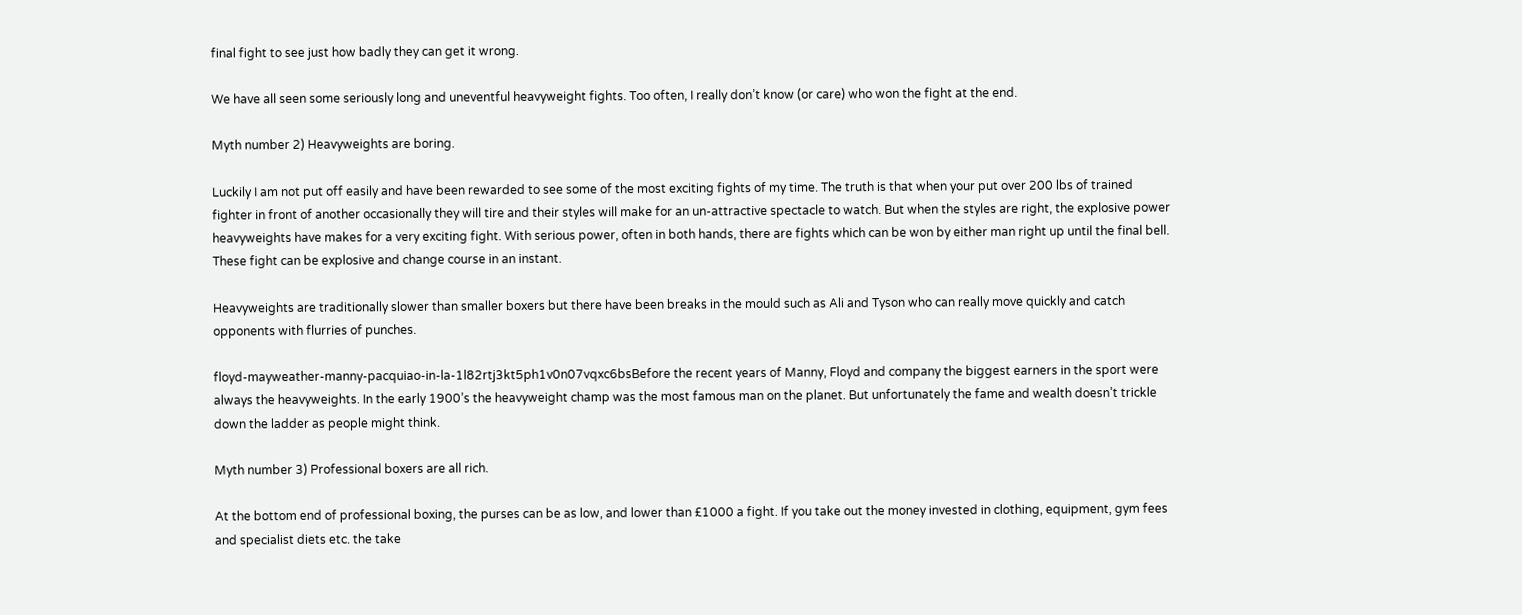final fight to see just how badly they can get it wrong.

We have all seen some seriously long and uneventful heavyweight fights. Too often, I really don’t know (or care) who won the fight at the end.

Myth number 2) Heavyweights are boring.

Luckily I am not put off easily and have been rewarded to see some of the most exciting fights of my time. The truth is that when your put over 200 lbs of trained fighter in front of another occasionally they will tire and their styles will make for an un-attractive spectacle to watch. But when the styles are right, the explosive power heavyweights have makes for a very exciting fight. With serious power, often in both hands, there are fights which can be won by either man right up until the final bell. These fight can be explosive and change course in an instant.

Heavyweights are traditionally slower than smaller boxers but there have been breaks in the mould such as Ali and Tyson who can really move quickly and catch opponents with flurries of punches.

floyd-mayweather-manny-pacquiao-in-la-1l82rtj3kt5ph1v0n07vqxc6bsBefore the recent years of Manny, Floyd and company the biggest earners in the sport were always the heavyweights. In the early 1900’s the heavyweight champ was the most famous man on the planet. But unfortunately the fame and wealth doesn’t trickle down the ladder as people might think.

Myth number 3) Professional boxers are all rich.

At the bottom end of professional boxing, the purses can be as low, and lower than £1000 a fight. If you take out the money invested in clothing, equipment, gym fees and specialist diets etc. the take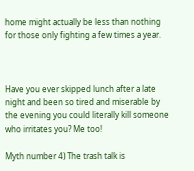home might actually be less than nothing for those only fighting a few times a year.



Have you ever skipped lunch after a late night and been so tired and miserable by the evening you could literally kill someone who irritates you? Me too!

Myth number 4) The trash talk is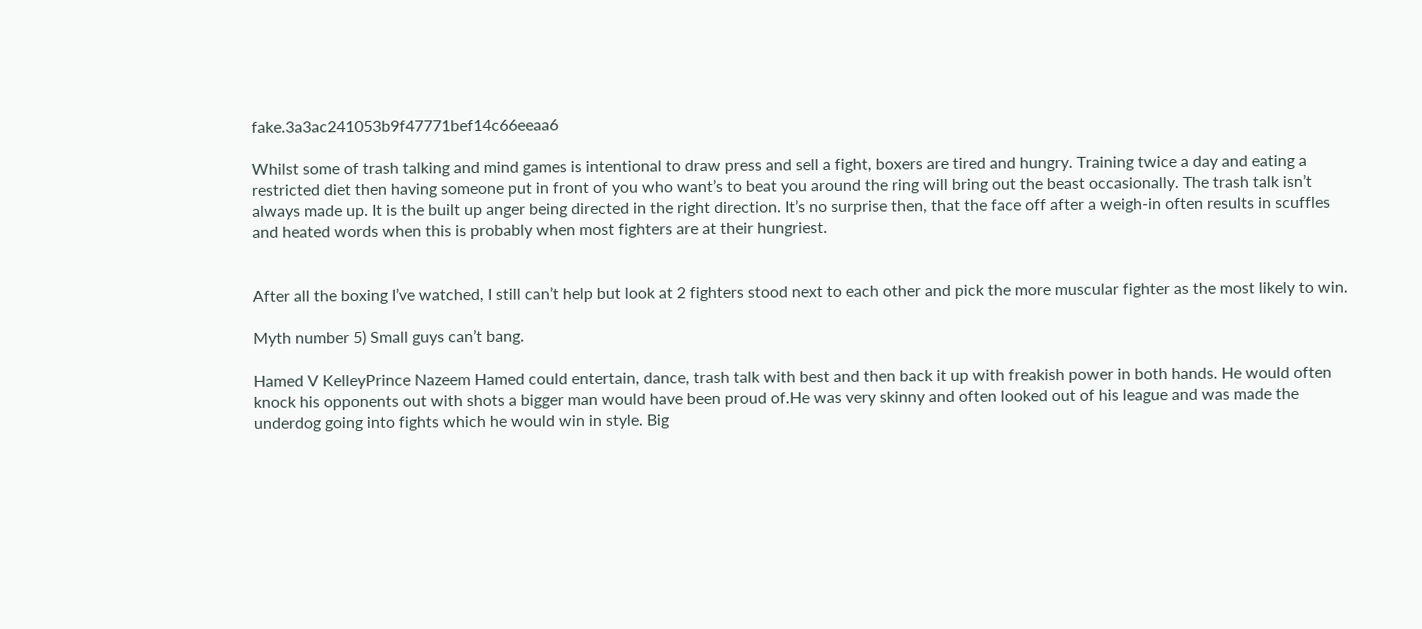fake.3a3ac241053b9f47771bef14c66eeaa6

Whilst some of trash talking and mind games is intentional to draw press and sell a fight, boxers are tired and hungry. Training twice a day and eating a restricted diet then having someone put in front of you who want’s to beat you around the ring will bring out the beast occasionally. The trash talk isn’t always made up. It is the built up anger being directed in the right direction. It’s no surprise then, that the face off after a weigh-in often results in scuffles and heated words when this is probably when most fighters are at their hungriest.


After all the boxing I’ve watched, I still can’t help but look at 2 fighters stood next to each other and pick the more muscular fighter as the most likely to win.

Myth number 5) Small guys can’t bang.

Hamed V KelleyPrince Nazeem Hamed could entertain, dance, trash talk with best and then back it up with freakish power in both hands. He would often knock his opponents out with shots a bigger man would have been proud of.He was very skinny and often looked out of his league and was made the underdog going into fights which he would win in style. Big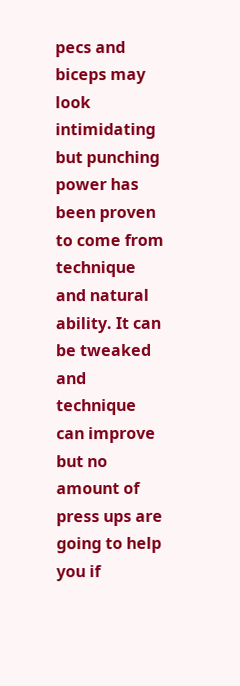pecs and biceps may look intimidating but punching power has been proven to come from technique and natural ability. It can be tweaked and technique can improve but no amount of press ups are going to help you if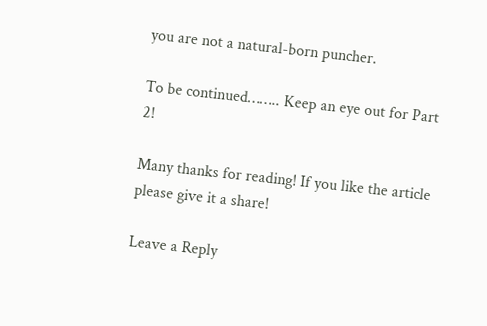you are not a natural-born puncher.

To be continued…….. Keep an eye out for Part 2!

Many thanks for reading! If you like the article please give it a share!

Leave a Reply